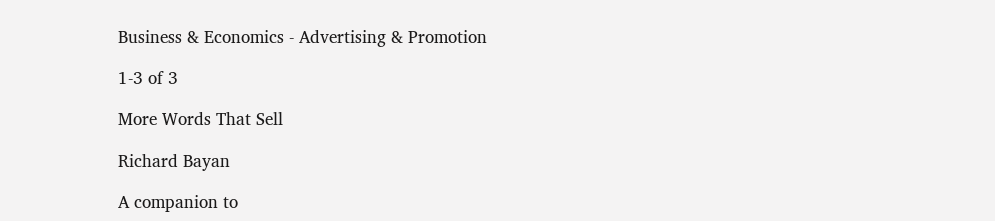Business & Economics - Advertising & Promotion

1-3 of 3

More Words That Sell

Richard Bayan

A companion to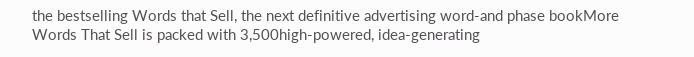the bestselling Words that Sell, the next definitive advertising word-and phase bookMore Words That Sell is packed with 3,500high-powered, idea-generating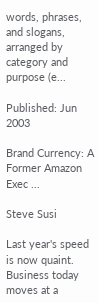words, phrases, and slogans, arranged by category and purpose (e...

Published: Jun 2003

Brand Currency: A Former Amazon Exec ...

Steve Susi

Last year's speed is now quaint. Business today moves at a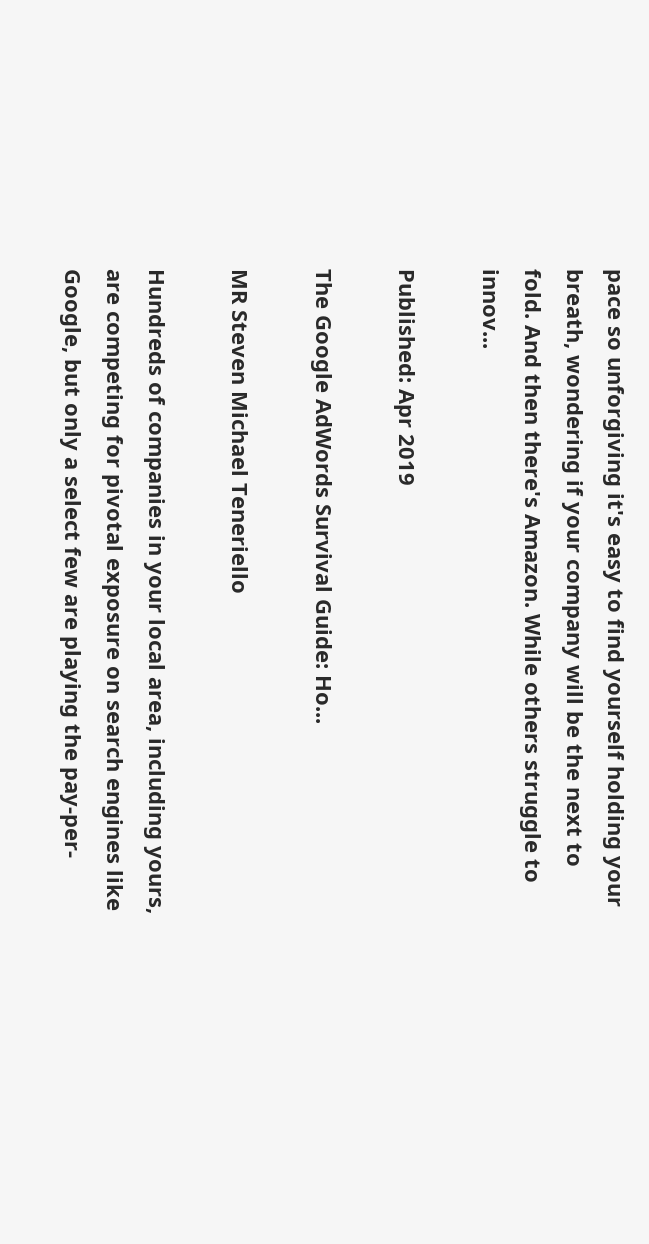pace so unforgiving it's easy to find yourself holding your breath, wondering if your company will be the next to fold. And then there's Amazon. While others struggle to innov...

Published: Apr 2019

The Google AdWords Survival Guide: Ho...

MR Steven Michael Teneriello

Hundreds of companies in your local area, including yours, are competing for pivotal exposure on search engines like Google, but only a select few are playing the pay-per-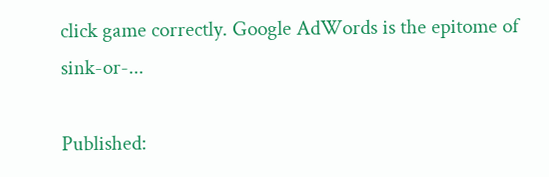click game correctly. Google AdWords is the epitome of sink-or-...

Published: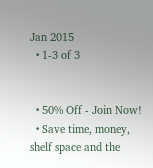Jan 2015
  • 1-3 of 3


  • 50% Off - Join Now!
  • Save time, money, shelf space and the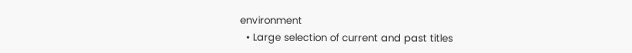environment
  • Large selection of current and past titles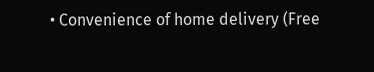• Convenience of home delivery (Free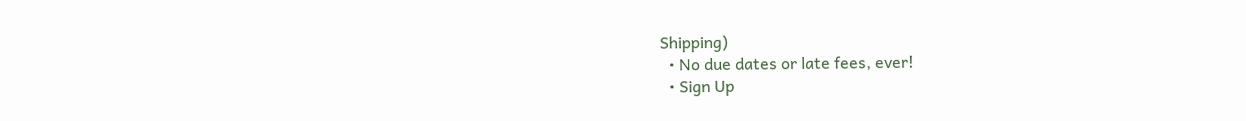Shipping)
  • No due dates or late fees, ever!
  • Sign Up